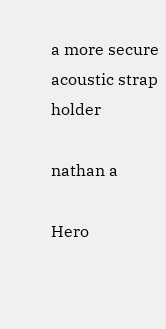a more secure acoustic strap holder

nathan a

Hero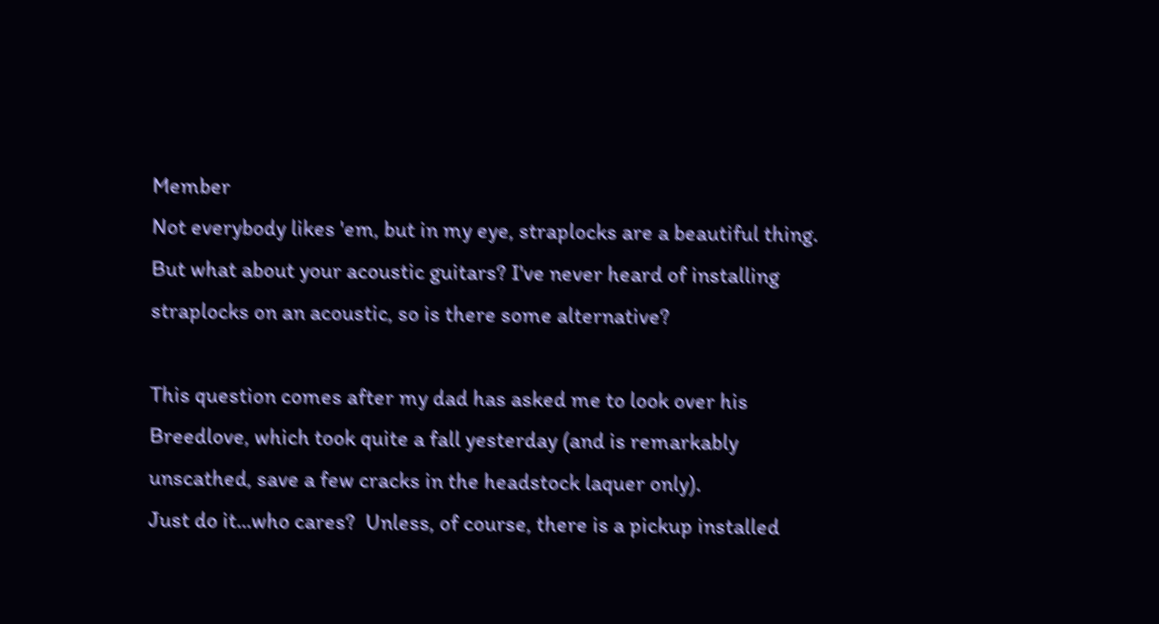Member
Not everybody likes 'em, but in my eye, straplocks are a beautiful thing. But what about your acoustic guitars? I've never heard of installing straplocks on an acoustic, so is there some alternative?

This question comes after my dad has asked me to look over his Breedlove, which took quite a fall yesterday (and is remarkably unscathed, save a few cracks in the headstock laquer only).
Just do it...who cares?  Unless, of course, there is a pickup installed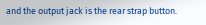and the output jack is the rear strap button.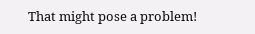That might pose a problem!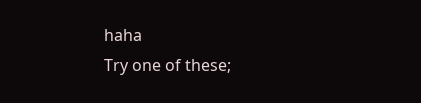haha
Try one of these;